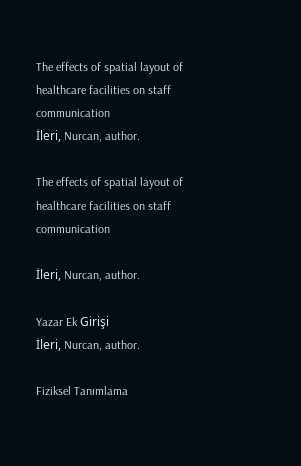The effects of spatial layout of healthcare facilities on staff communication
İleri, Nurcan, author.

The effects of spatial layout of healthcare facilities on staff communication

İleri, Nurcan, author.

Yazar Ek Girişi
İleri, Nurcan, author.

Fiziksel Tanımlama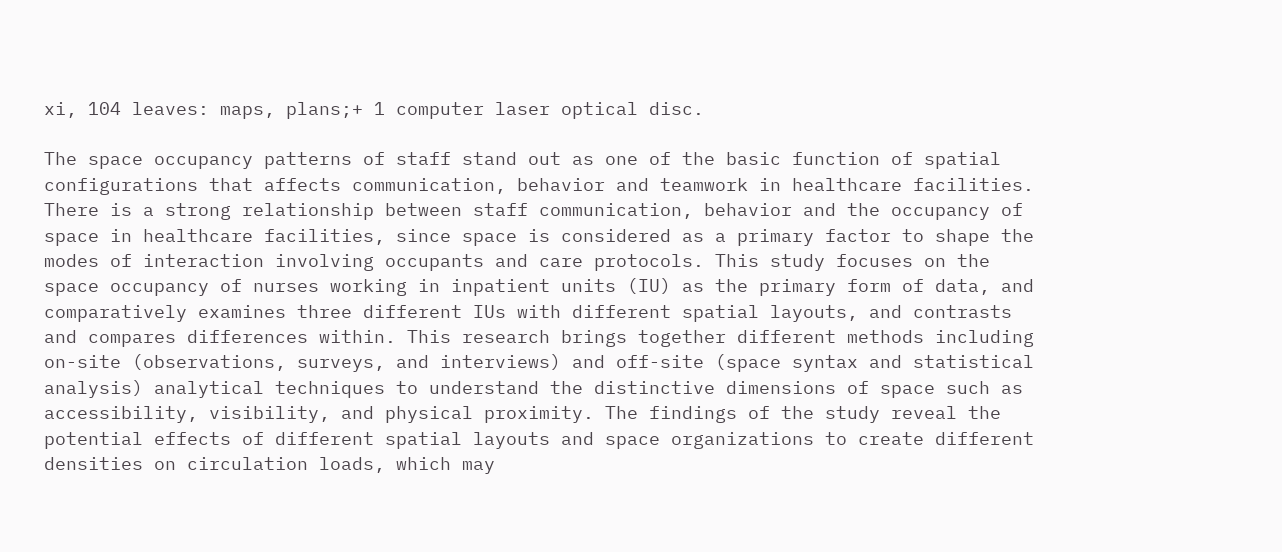xi, 104 leaves: maps, plans;+ 1 computer laser optical disc.

The space occupancy patterns of staff stand out as one of the basic function of spatial configurations that affects communication, behavior and teamwork in healthcare facilities. There is a strong relationship between staff communication, behavior and the occupancy of space in healthcare facilities, since space is considered as a primary factor to shape the modes of interaction involving occupants and care protocols. This study focuses on the space occupancy of nurses working in inpatient units (IU) as the primary form of data, and comparatively examines three different IUs with different spatial layouts, and contrasts and compares differences within. This research brings together different methods including on-site (observations, surveys, and interviews) and off-site (space syntax and statistical analysis) analytical techniques to understand the distinctive dimensions of space such as accessibility, visibility, and physical proximity. The findings of the study reveal the potential effects of different spatial layouts and space organizations to create different densities on circulation loads, which may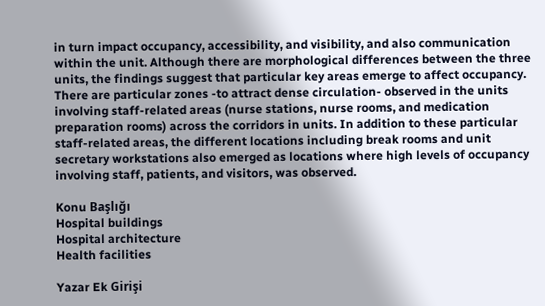in turn impact occupancy, accessibility, and visibility, and also communication within the unit. Although there are morphological differences between the three units, the findings suggest that particular key areas emerge to affect occupancy. There are particular zones -to attract dense circulation- observed in the units involving staff-related areas (nurse stations, nurse rooms, and medication preparation rooms) across the corridors in units. In addition to these particular staff-related areas, the different locations including break rooms and unit secretary workstations also emerged as locations where high levels of occupancy involving staff, patients, and visitors, was observed.

Konu Başlığı
Hospital buildings
Hospital architecture
Health facilities

Yazar Ek Girişi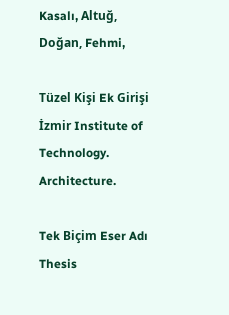Kasalı, Altuğ,
Doğan, Fehmi,

Tüzel Kişi Ek Girişi
İzmir Institute of Technology. Architecture.

Tek Biçim Eser Adı
Thesis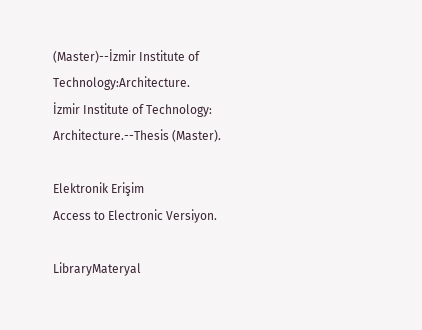(Master)--İzmir Institute of Technology:Architecture.
İzmir Institute of Technology: Architecture.--Thesis (Master).

Elektronik Erişim
Access to Electronic Versiyon.

LibraryMateryal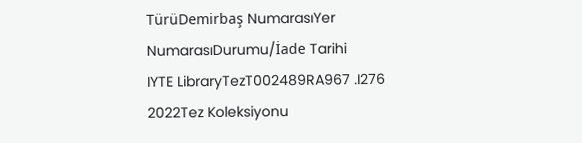TürüDemirbaş NumarasıYer NumarasıDurumu/İade Tarihi
IYTE LibraryTezT002489RA967 .I276 2022Tez Koleksiyonu